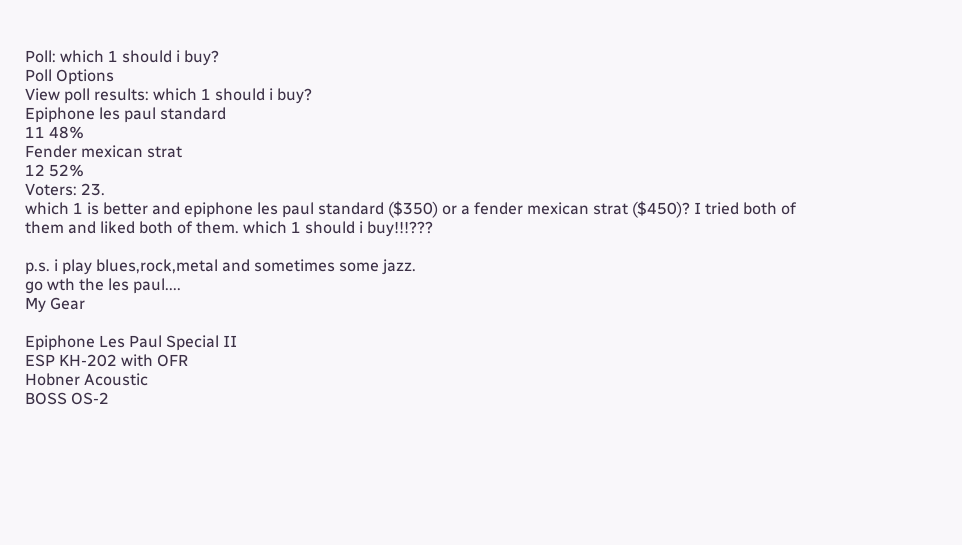Poll: which 1 should i buy?
Poll Options
View poll results: which 1 should i buy?
Epiphone les paul standard
11 48%
Fender mexican strat
12 52%
Voters: 23.
which 1 is better and epiphone les paul standard ($350) or a fender mexican strat ($450)? I tried both of them and liked both of them. which 1 should i buy!!!???

p.s. i play blues,rock,metal and sometimes some jazz.
go wth the les paul....
My Gear

Epiphone Les Paul Special II
ESP KH-202 with OFR
Hobner Acoustic
BOSS OS-2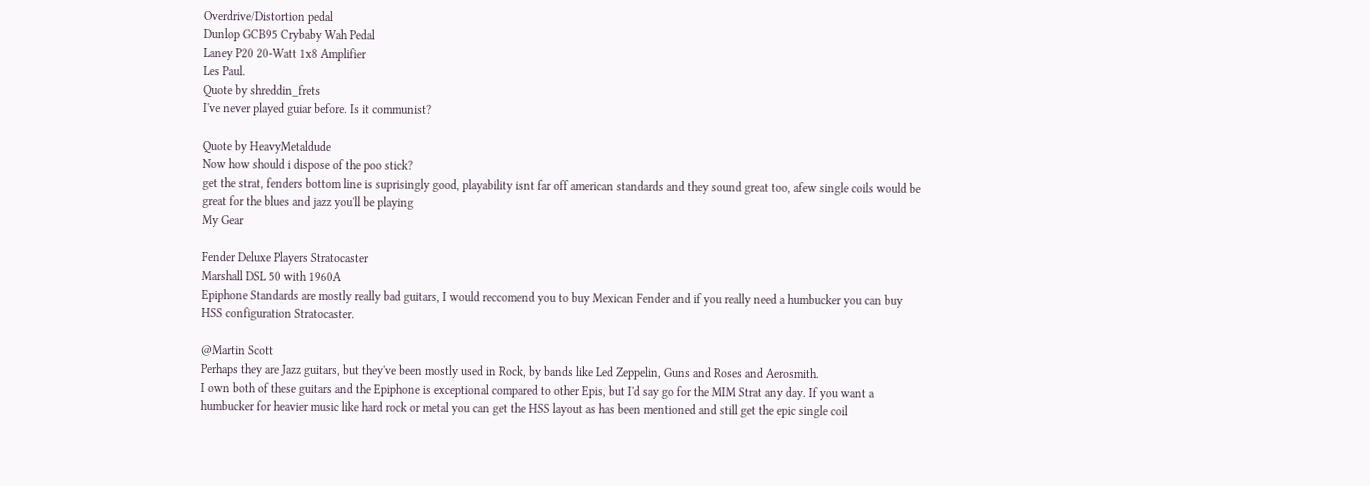Overdrive/Distortion pedal
Dunlop GCB95 Crybaby Wah Pedal
Laney P20 20-Watt 1x8 Amplifier
Les Paul.
Quote by shreddin_frets
I've never played guiar before. Is it communist?

Quote by HeavyMetaldude
Now how should i dispose of the poo stick?
get the strat, fenders bottom line is suprisingly good, playability isnt far off american standards and they sound great too, afew single coils would be great for the blues and jazz you'll be playing
My Gear

Fender Deluxe Players Stratocaster
Marshall DSL 50 with 1960A
Epiphone Standards are mostly really bad guitars, I would reccomend you to buy Mexican Fender and if you really need a humbucker you can buy HSS configuration Stratocaster.

@Martin Scott
Perhaps they are Jazz guitars, but they've been mostly used in Rock, by bands like Led Zeppelin, Guns and Roses and Aerosmith.
I own both of these guitars and the Epiphone is exceptional compared to other Epis, but I'd say go for the MIM Strat any day. If you want a humbucker for heavier music like hard rock or metal you can get the HSS layout as has been mentioned and still get the epic single coil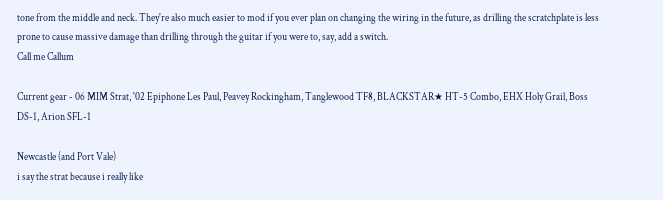tone from the middle and neck. They're also much easier to mod if you ever plan on changing the wiring in the future, as drilling the scratchplate is less prone to cause massive damage than drilling through the guitar if you were to, say, add a switch.
Call me Callum

Current gear - 06 MIM Strat, '02 Epiphone Les Paul, Peavey Rockingham, Tanglewood TF8, BLACKSTAR★ HT-5 Combo, EHX Holy Grail, Boss DS-1, Arion SFL-1

Newcastle (and Port Vale)
i say the strat because i really like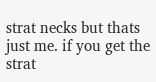strat necks but thats just me. if you get the strat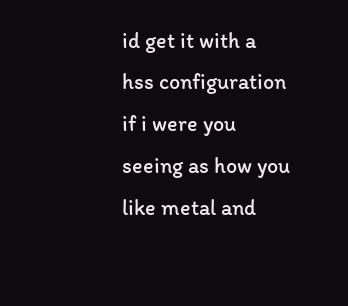id get it with a hss configuration if i were you seeing as how you like metal and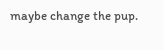maybe change the pup.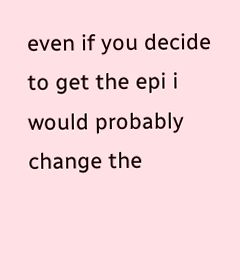even if you decide to get the epi i would probably change the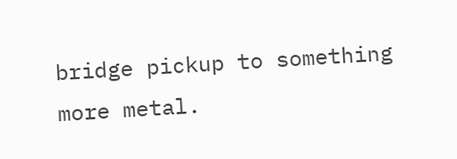bridge pickup to something more metal.